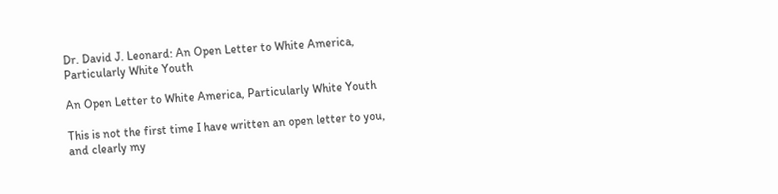Dr. David J. Leonard: An Open Letter to White America, Particularly White Youth

An Open Letter to White America, Particularly White Youth

This is not the first time I have written an open letter to you, and clearly my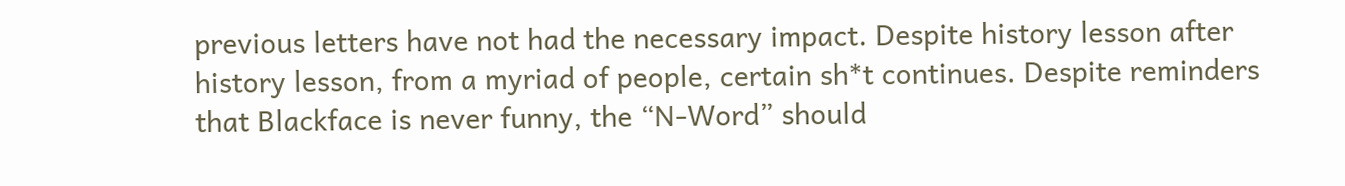previous letters have not had the necessary impact. Despite history lesson after history lesson, from a myriad of people, certain sh*t continues. Despite reminders that Blackface is never funny, the “N-Word” should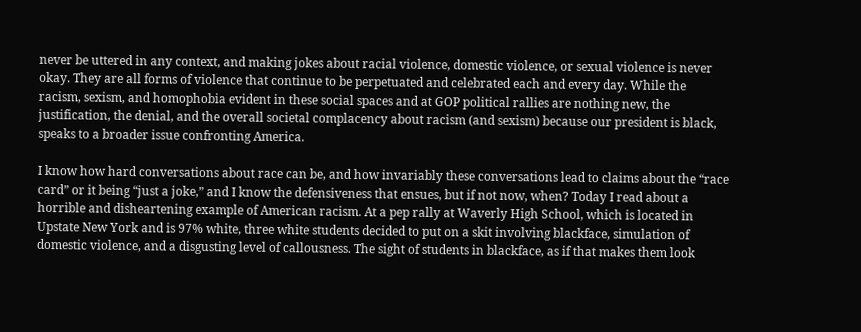never be uttered in any context, and making jokes about racial violence, domestic violence, or sexual violence is never okay. They are all forms of violence that continue to be perpetuated and celebrated each and every day. While the racism, sexism, and homophobia evident in these social spaces and at GOP political rallies are nothing new, the justification, the denial, and the overall societal complacency about racism (and sexism) because our president is black, speaks to a broader issue confronting America.

I know how hard conversations about race can be, and how invariably these conversations lead to claims about the “race card” or it being “just a joke,” and I know the defensiveness that ensues, but if not now, when? Today I read about a horrible and disheartening example of American racism. At a pep rally at Waverly High School, which is located in Upstate New York and is 97% white, three white students decided to put on a skit involving blackface, simulation of domestic violence, and a disgusting level of callousness. The sight of students in blackface, as if that makes them look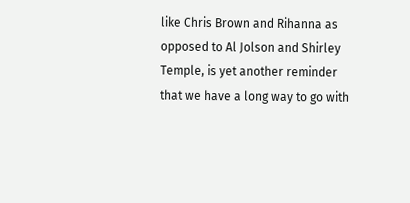like Chris Brown and Rihanna as opposed to Al Jolson and Shirley Temple, is yet another reminder that we have a long way to go with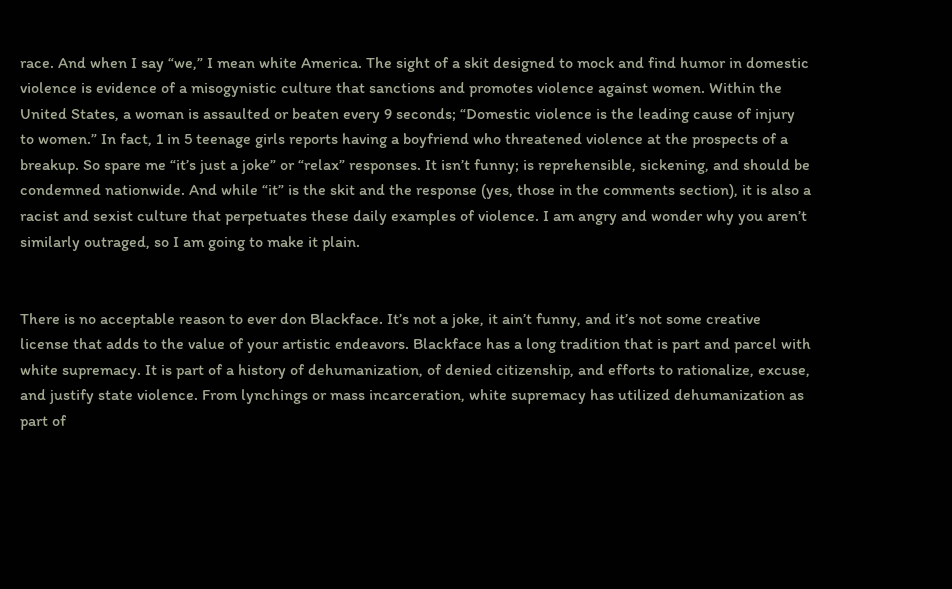race. And when I say “we,” I mean white America. The sight of a skit designed to mock and find humor in domestic violence is evidence of a misogynistic culture that sanctions and promotes violence against women. Within the United States, a woman is assaulted or beaten every 9 seconds; “Domestic violence is the leading cause of injury to women.” In fact, 1 in 5 teenage girls reports having a boyfriend who threatened violence at the prospects of a breakup. So spare me “it’s just a joke” or “relax” responses. It isn’t funny; is reprehensible, sickening, and should be condemned nationwide. And while “it” is the skit and the response (yes, those in the comments section), it is also a racist and sexist culture that perpetuates these daily examples of violence. I am angry and wonder why you aren’t similarly outraged, so I am going to make it plain.


There is no acceptable reason to ever don Blackface. It’s not a joke, it ain’t funny, and it’s not some creative license that adds to the value of your artistic endeavors. Blackface has a long tradition that is part and parcel with white supremacy. It is part of a history of dehumanization, of denied citizenship, and efforts to rationalize, excuse, and justify state violence. From lynchings or mass incarceration, white supremacy has utilized dehumanization as part of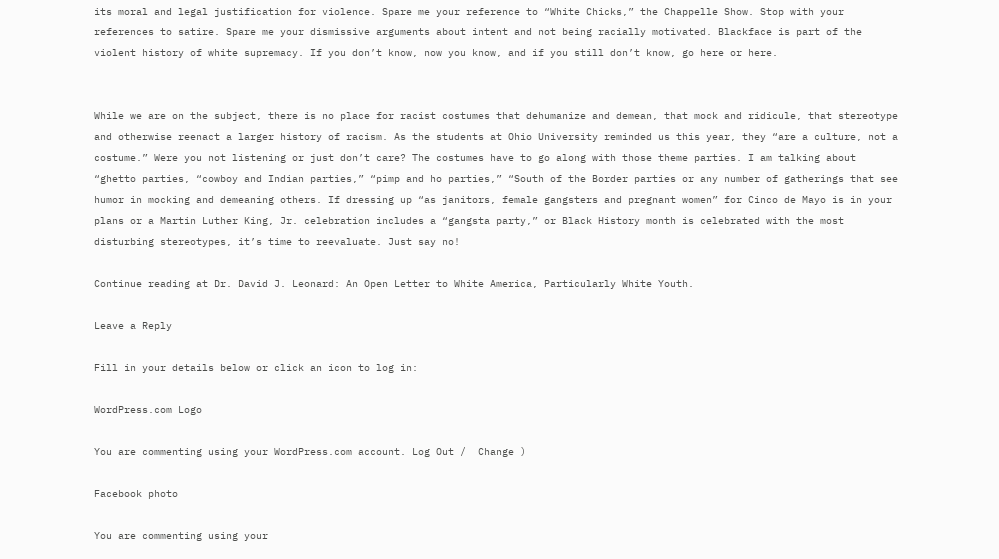its moral and legal justification for violence. Spare me your reference to “White Chicks,” the Chappelle Show. Stop with your references to satire. Spare me your dismissive arguments about intent and not being racially motivated. Blackface is part of the violent history of white supremacy. If you don’t know, now you know, and if you still don’t know, go here or here.


While we are on the subject, there is no place for racist costumes that dehumanize and demean, that mock and ridicule, that stereotype and otherwise reenact a larger history of racism. As the students at Ohio University reminded us this year, they “are a culture, not a costume.” Were you not listening or just don’t care? The costumes have to go along with those theme parties. I am talking about “ghetto parties, “cowboy and Indian parties,” “pimp and ho parties,” “South of the Border parties or any number of gatherings that see humor in mocking and demeaning others. If dressing up “as janitors, female gangsters and pregnant women” for Cinco de Mayo is in your plans or a Martin Luther King, Jr. celebration includes a “gangsta party,” or Black History month is celebrated with the most disturbing stereotypes, it’s time to reevaluate. Just say no!

Continue reading at Dr. David J. Leonard: An Open Letter to White America, Particularly White Youth.

Leave a Reply

Fill in your details below or click an icon to log in:

WordPress.com Logo

You are commenting using your WordPress.com account. Log Out /  Change )

Facebook photo

You are commenting using your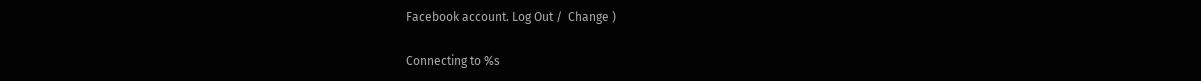Facebook account. Log Out /  Change )

Connecting to %s